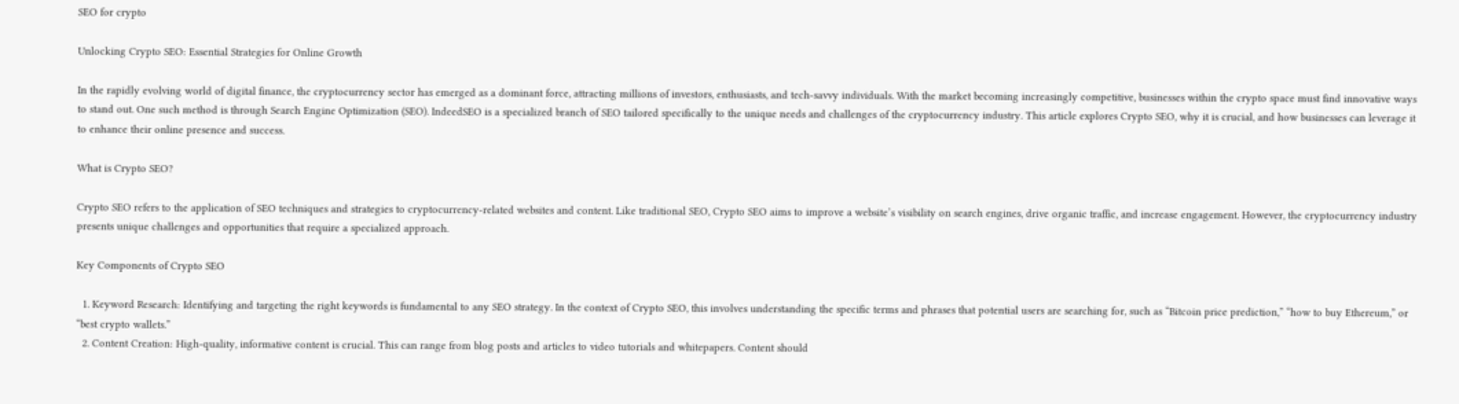SEO for crypto

Unlocking Crypto SEO: Essential Strategies for Online Growth

In the rapidly evolving world of digital finance, the cryptocurrency sector has emerged as a dominant force, attracting millions of investors, enthusiasts, and tech-savvy individuals. With the market becoming increasingly competitive, businesses within the crypto space must find innovative ways to stand out. One such method is through Search Engine Optimization (SEO). IndeedSEO is a specialized branch of SEO tailored specifically to the unique needs and challenges of the cryptocurrency industry. This article explores Crypto SEO, why it is crucial, and how businesses can leverage it to enhance their online presence and success.

What is Crypto SEO?

Crypto SEO refers to the application of SEO techniques and strategies to cryptocurrency-related websites and content. Like traditional SEO, Crypto SEO aims to improve a website’s visibility on search engines, drive organic traffic, and increase engagement. However, the cryptocurrency industry presents unique challenges and opportunities that require a specialized approach.

Key Components of Crypto SEO

  1. Keyword Research: Identifying and targeting the right keywords is fundamental to any SEO strategy. In the context of Crypto SEO, this involves understanding the specific terms and phrases that potential users are searching for, such as “Bitcoin price prediction,” “how to buy Ethereum,” or “best crypto wallets.”
  2. Content Creation: High-quality, informative content is crucial. This can range from blog posts and articles to video tutorials and whitepapers. Content should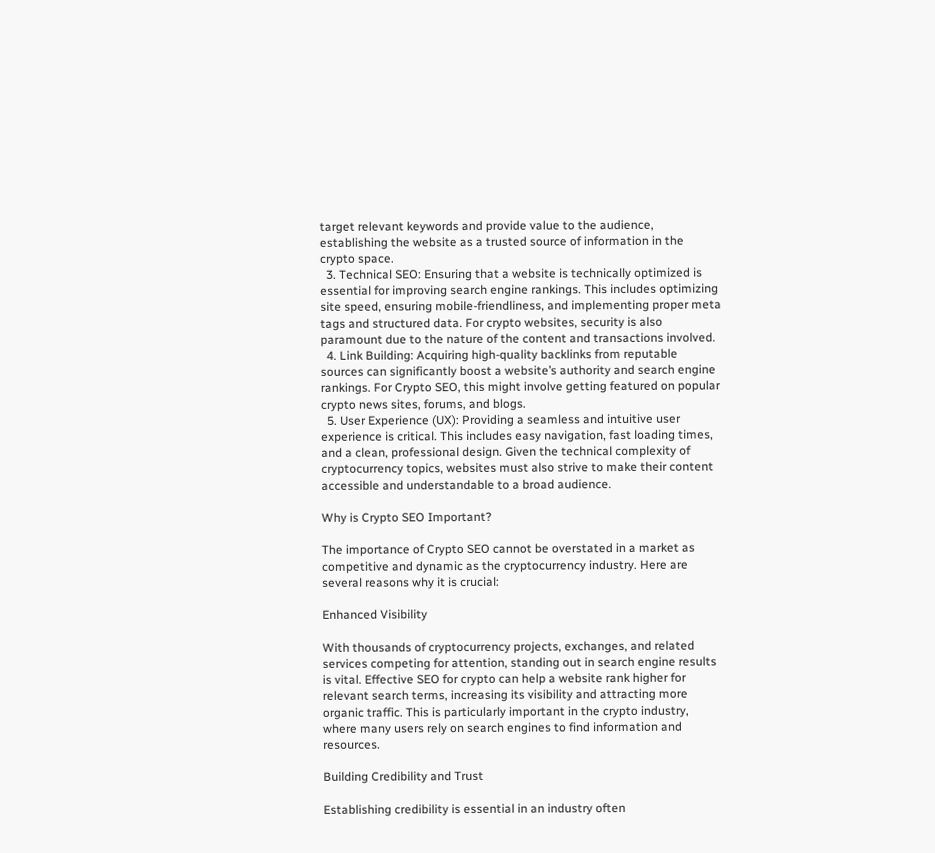target relevant keywords and provide value to the audience, establishing the website as a trusted source of information in the crypto space.
  3. Technical SEO: Ensuring that a website is technically optimized is essential for improving search engine rankings. This includes optimizing site speed, ensuring mobile-friendliness, and implementing proper meta tags and structured data. For crypto websites, security is also paramount due to the nature of the content and transactions involved.
  4. Link Building: Acquiring high-quality backlinks from reputable sources can significantly boost a website’s authority and search engine rankings. For Crypto SEO, this might involve getting featured on popular crypto news sites, forums, and blogs.
  5. User Experience (UX): Providing a seamless and intuitive user experience is critical. This includes easy navigation, fast loading times, and a clean, professional design. Given the technical complexity of cryptocurrency topics, websites must also strive to make their content accessible and understandable to a broad audience.

Why is Crypto SEO Important?

The importance of Crypto SEO cannot be overstated in a market as competitive and dynamic as the cryptocurrency industry. Here are several reasons why it is crucial:

Enhanced Visibility

With thousands of cryptocurrency projects, exchanges, and related services competing for attention, standing out in search engine results is vital. Effective SEO for crypto can help a website rank higher for relevant search terms, increasing its visibility and attracting more organic traffic. This is particularly important in the crypto industry, where many users rely on search engines to find information and resources.

Building Credibility and Trust

Establishing credibility is essential in an industry often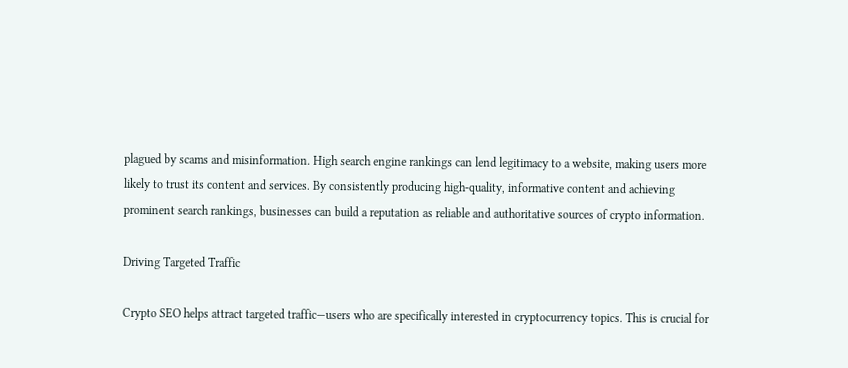plagued by scams and misinformation. High search engine rankings can lend legitimacy to a website, making users more likely to trust its content and services. By consistently producing high-quality, informative content and achieving prominent search rankings, businesses can build a reputation as reliable and authoritative sources of crypto information.

Driving Targeted Traffic

Crypto SEO helps attract targeted traffic—users who are specifically interested in cryptocurrency topics. This is crucial for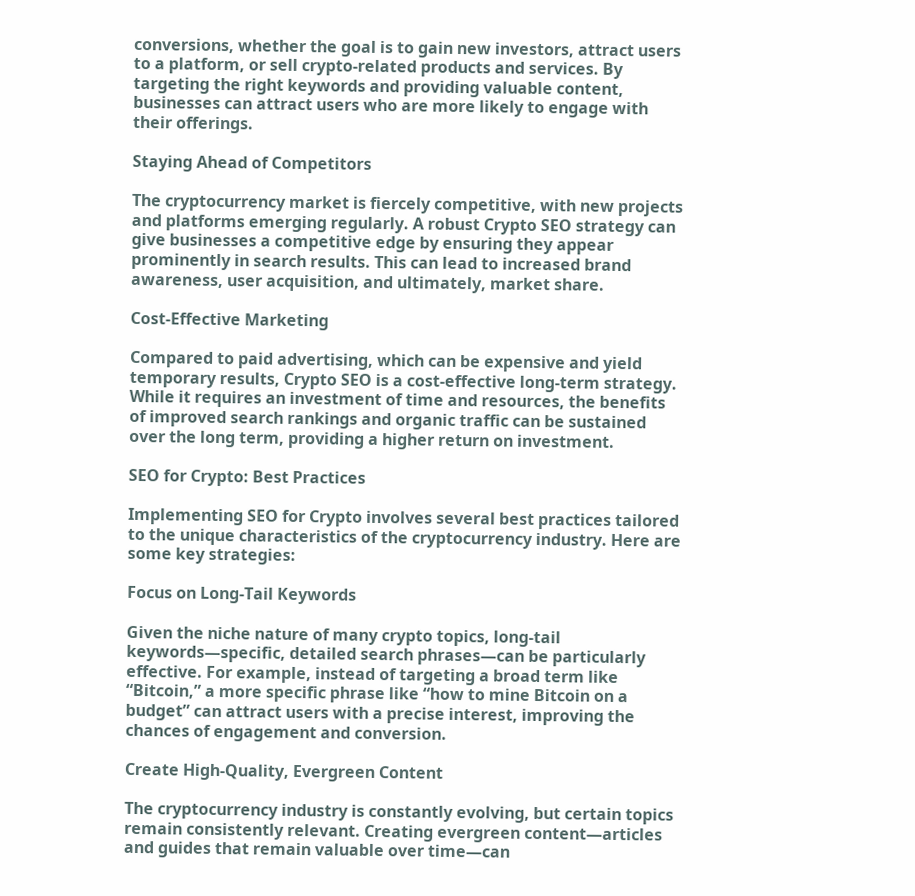conversions, whether the goal is to gain new investors, attract users to a platform, or sell crypto-related products and services. By targeting the right keywords and providing valuable content, businesses can attract users who are more likely to engage with their offerings.

Staying Ahead of Competitors

The cryptocurrency market is fiercely competitive, with new projects and platforms emerging regularly. A robust Crypto SEO strategy can give businesses a competitive edge by ensuring they appear prominently in search results. This can lead to increased brand awareness, user acquisition, and ultimately, market share.

Cost-Effective Marketing

Compared to paid advertising, which can be expensive and yield temporary results, Crypto SEO is a cost-effective long-term strategy. While it requires an investment of time and resources, the benefits of improved search rankings and organic traffic can be sustained over the long term, providing a higher return on investment.

SEO for Crypto: Best Practices

Implementing SEO for Crypto involves several best practices tailored to the unique characteristics of the cryptocurrency industry. Here are some key strategies:

Focus on Long-Tail Keywords

Given the niche nature of many crypto topics, long-tail keywords—specific, detailed search phrases—can be particularly effective. For example, instead of targeting a broad term like “Bitcoin,” a more specific phrase like “how to mine Bitcoin on a budget” can attract users with a precise interest, improving the chances of engagement and conversion.

Create High-Quality, Evergreen Content

The cryptocurrency industry is constantly evolving, but certain topics remain consistently relevant. Creating evergreen content—articles and guides that remain valuable over time—can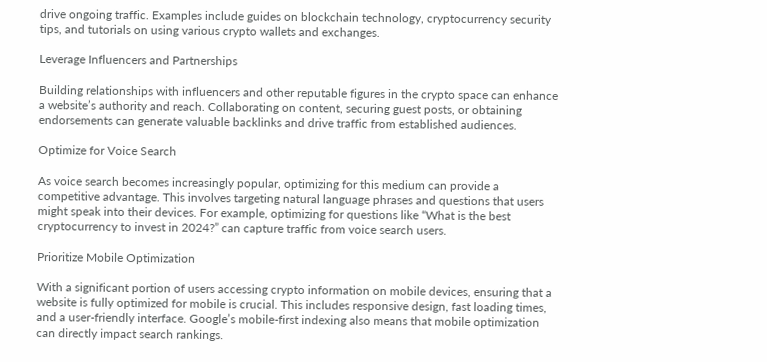drive ongoing traffic. Examples include guides on blockchain technology, cryptocurrency security tips, and tutorials on using various crypto wallets and exchanges.

Leverage Influencers and Partnerships

Building relationships with influencers and other reputable figures in the crypto space can enhance a website’s authority and reach. Collaborating on content, securing guest posts, or obtaining endorsements can generate valuable backlinks and drive traffic from established audiences.

Optimize for Voice Search

As voice search becomes increasingly popular, optimizing for this medium can provide a competitive advantage. This involves targeting natural language phrases and questions that users might speak into their devices. For example, optimizing for questions like “What is the best cryptocurrency to invest in 2024?” can capture traffic from voice search users.

Prioritize Mobile Optimization

With a significant portion of users accessing crypto information on mobile devices, ensuring that a website is fully optimized for mobile is crucial. This includes responsive design, fast loading times, and a user-friendly interface. Google’s mobile-first indexing also means that mobile optimization can directly impact search rankings.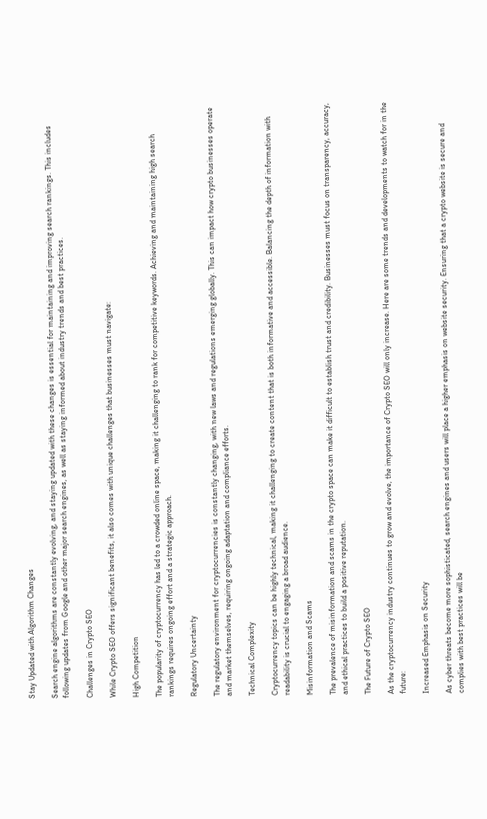Stay Updated with Algorithm Changes

Search engine algorithms are constantly evolving, and staying updated with these changes is essential for maintaining and improving search rankings. This includes following updates from Google and other major search engines, as well as staying informed about industry trends and best practices.

Challenges in Crypto SEO

While Crypto SEO offers significant benefits, it also comes with unique challenges that businesses must navigate:

High Competition

The popularity of cryptocurrency has led to a crowded online space, making it challenging to rank for competitive keywords. Achieving and maintaining high search rankings requires ongoing effort and a strategic approach.

Regulatory Uncertainty

The regulatory environment for cryptocurrencies is constantly changing, with new laws and regulations emerging globally. This can impact how crypto businesses operate and market themselves, requiring ongoing adaptation and compliance efforts.

Technical Complexity

Cryptocurrency topics can be highly technical, making it challenging to create content that is both informative and accessible. Balancing the depth of information with readability is crucial to engaging a broad audience.

Misinformation and Scams

The prevalence of misinformation and scams in the crypto space can make it difficult to establish trust and credibility. Businesses must focus on transparency, accuracy, and ethical practices to build a positive reputation.

The Future of Crypto SEO

As the cryptocurrency industry continues to grow and evolve, the importance of Crypto SEO will only increase. Here are some trends and developments to watch for in the future:

Increased Emphasis on Security

As cyber threats become more sophisticated, search engines and users will place a higher emphasis on website security. Ensuring that a crypto website is secure and complies with best practices will be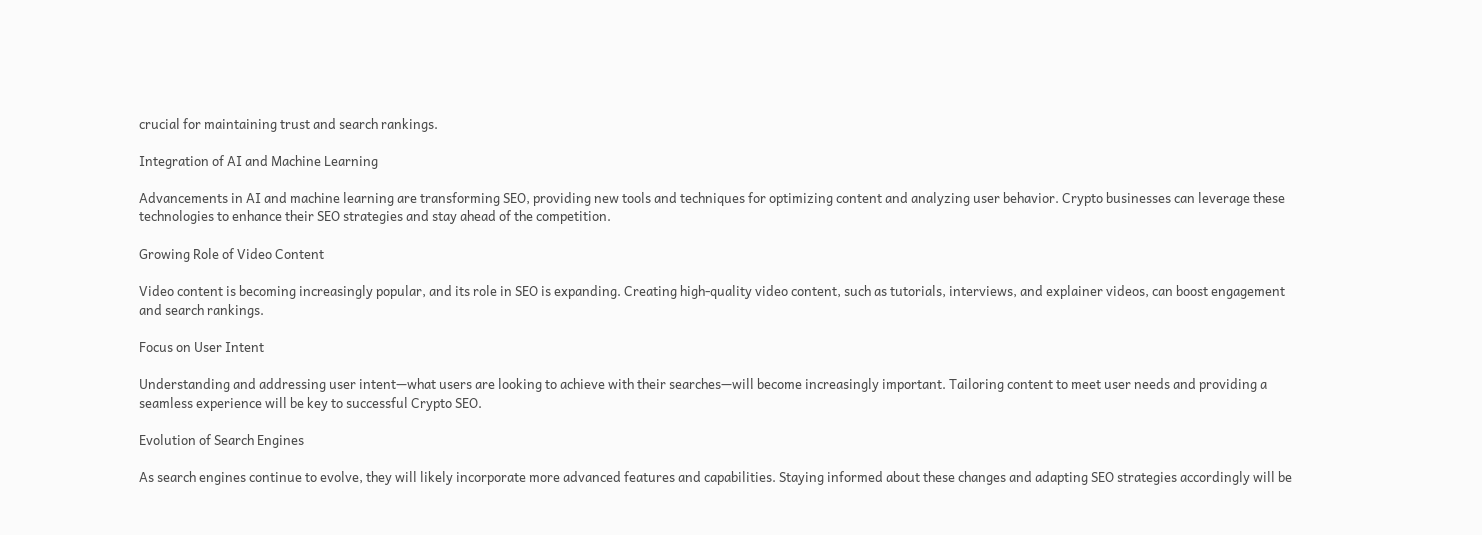crucial for maintaining trust and search rankings.

Integration of AI and Machine Learning

Advancements in AI and machine learning are transforming SEO, providing new tools and techniques for optimizing content and analyzing user behavior. Crypto businesses can leverage these technologies to enhance their SEO strategies and stay ahead of the competition.

Growing Role of Video Content

Video content is becoming increasingly popular, and its role in SEO is expanding. Creating high-quality video content, such as tutorials, interviews, and explainer videos, can boost engagement and search rankings.

Focus on User Intent

Understanding and addressing user intent—what users are looking to achieve with their searches—will become increasingly important. Tailoring content to meet user needs and providing a seamless experience will be key to successful Crypto SEO.

Evolution of Search Engines

As search engines continue to evolve, they will likely incorporate more advanced features and capabilities. Staying informed about these changes and adapting SEO strategies accordingly will be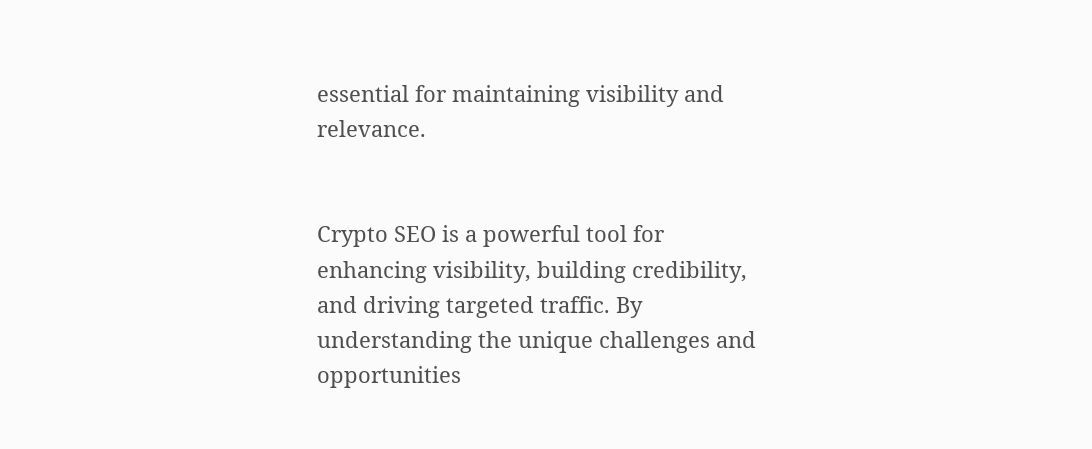essential for maintaining visibility and relevance.


Crypto SEO is a powerful tool for enhancing visibility, building credibility, and driving targeted traffic. By understanding the unique challenges and opportunities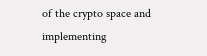of the crypto space and implementing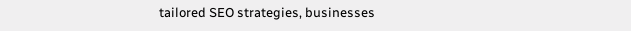tailored SEO strategies, businesses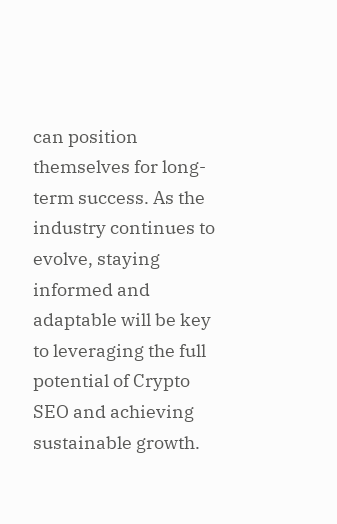can position themselves for long-term success. As the industry continues to evolve, staying informed and adaptable will be key to leveraging the full potential of Crypto SEO and achieving sustainable growth.